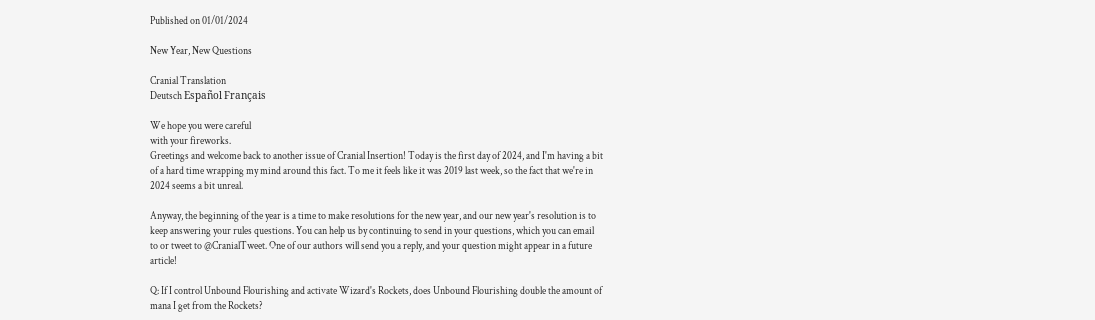Published on 01/01/2024

New Year, New Questions

Cranial Translation
Deutsch Español Français

We hope you were careful
with your fireworks.
Greetings and welcome back to another issue of Cranial Insertion! Today is the first day of 2024, and I'm having a bit of a hard time wrapping my mind around this fact. To me it feels like it was 2019 last week, so the fact that we're in 2024 seems a bit unreal.

Anyway, the beginning of the year is a time to make resolutions for the new year, and our new year's resolution is to keep answering your rules questions. You can help us by continuing to send in your questions, which you can email to or tweet to @CranialTweet. One of our authors will send you a reply, and your question might appear in a future article!

Q: If I control Unbound Flourishing and activate Wizard's Rockets, does Unbound Flourishing double the amount of mana I get from the Rockets?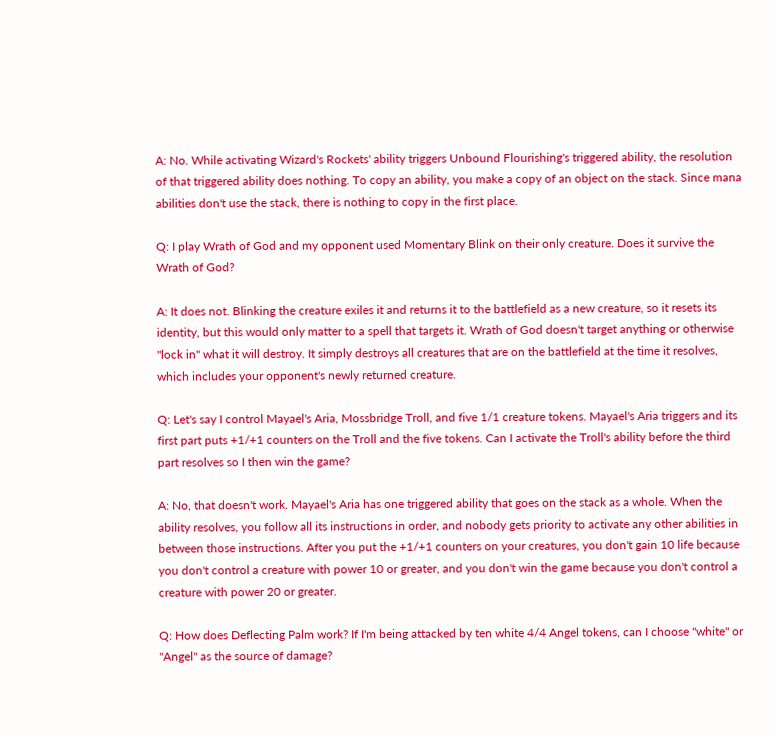A: No. While activating Wizard's Rockets' ability triggers Unbound Flourishing's triggered ability, the resolution of that triggered ability does nothing. To copy an ability, you make a copy of an object on the stack. Since mana abilities don't use the stack, there is nothing to copy in the first place.

Q: I play Wrath of God and my opponent used Momentary Blink on their only creature. Does it survive the Wrath of God?

A: It does not. Blinking the creature exiles it and returns it to the battlefield as a new creature, so it resets its identity, but this would only matter to a spell that targets it. Wrath of God doesn't target anything or otherwise "lock in" what it will destroy. It simply destroys all creatures that are on the battlefield at the time it resolves, which includes your opponent's newly returned creature.

Q: Let's say I control Mayael's Aria, Mossbridge Troll, and five 1/1 creature tokens. Mayael's Aria triggers and its first part puts +1/+1 counters on the Troll and the five tokens. Can I activate the Troll's ability before the third part resolves so I then win the game?

A: No, that doesn't work. Mayael's Aria has one triggered ability that goes on the stack as a whole. When the ability resolves, you follow all its instructions in order, and nobody gets priority to activate any other abilities in between those instructions. After you put the +1/+1 counters on your creatures, you don't gain 10 life because you don't control a creature with power 10 or greater, and you don't win the game because you don't control a creature with power 20 or greater.

Q: How does Deflecting Palm work? If I'm being attacked by ten white 4/4 Angel tokens, can I choose "white" or "Angel" as the source of damage?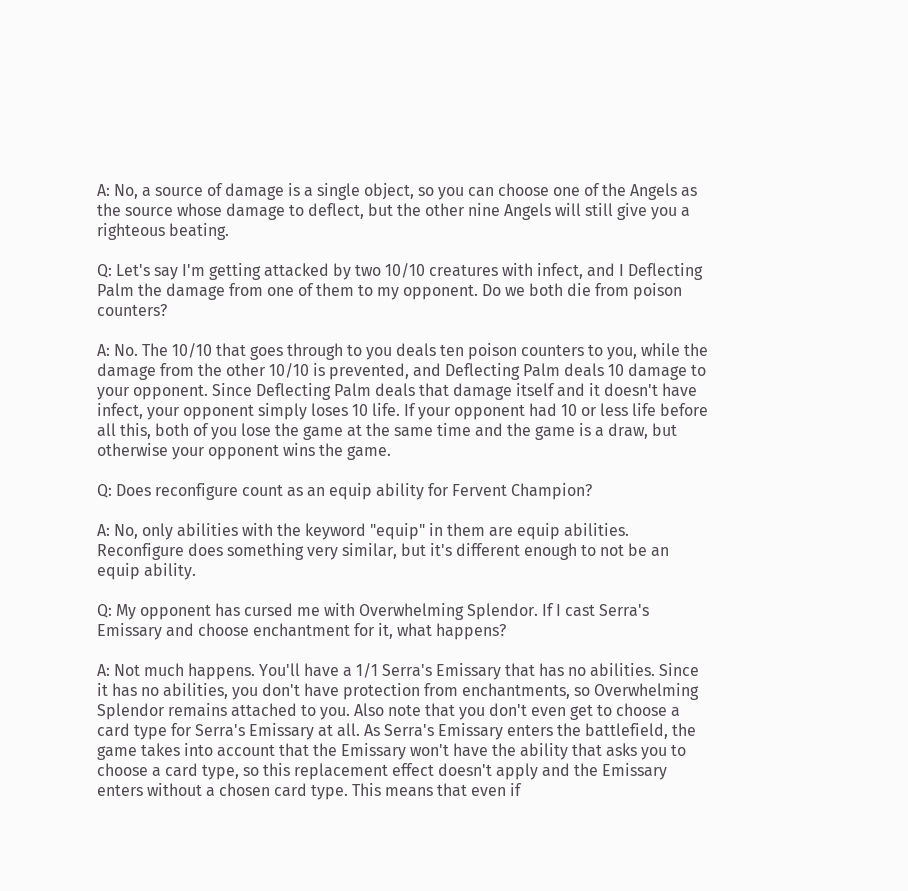A: No, a source of damage is a single object, so you can choose one of the Angels as the source whose damage to deflect, but the other nine Angels will still give you a righteous beating.

Q: Let's say I'm getting attacked by two 10/10 creatures with infect, and I Deflecting Palm the damage from one of them to my opponent. Do we both die from poison counters?

A: No. The 10/10 that goes through to you deals ten poison counters to you, while the damage from the other 10/10 is prevented, and Deflecting Palm deals 10 damage to your opponent. Since Deflecting Palm deals that damage itself and it doesn't have infect, your opponent simply loses 10 life. If your opponent had 10 or less life before all this, both of you lose the game at the same time and the game is a draw, but otherwise your opponent wins the game.

Q: Does reconfigure count as an equip ability for Fervent Champion?

A: No, only abilities with the keyword "equip" in them are equip abilities. Reconfigure does something very similar, but it's different enough to not be an equip ability.

Q: My opponent has cursed me with Overwhelming Splendor. If I cast Serra's Emissary and choose enchantment for it, what happens?

A: Not much happens. You'll have a 1/1 Serra's Emissary that has no abilities. Since it has no abilities, you don't have protection from enchantments, so Overwhelming Splendor remains attached to you. Also note that you don't even get to choose a card type for Serra's Emissary at all. As Serra's Emissary enters the battlefield, the game takes into account that the Emissary won't have the ability that asks you to choose a card type, so this replacement effect doesn't apply and the Emissary enters without a chosen card type. This means that even if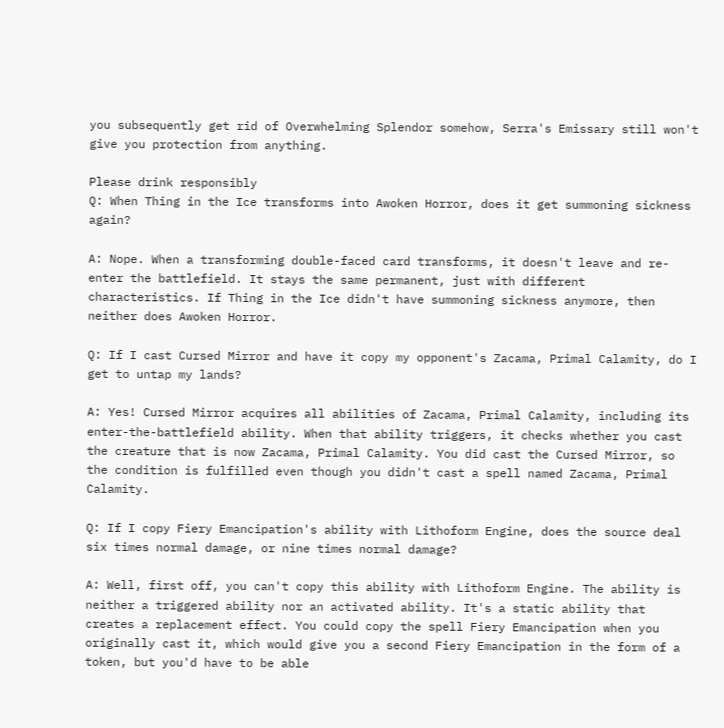you subsequently get rid of Overwhelming Splendor somehow, Serra's Emissary still won't give you protection from anything.

Please drink responsibly
Q: When Thing in the Ice transforms into Awoken Horror, does it get summoning sickness again?

A: Nope. When a transforming double-faced card transforms, it doesn't leave and re-enter the battlefield. It stays the same permanent, just with different characteristics. If Thing in the Ice didn't have summoning sickness anymore, then neither does Awoken Horror.

Q: If I cast Cursed Mirror and have it copy my opponent's Zacama, Primal Calamity, do I get to untap my lands?

A: Yes! Cursed Mirror acquires all abilities of Zacama, Primal Calamity, including its enter-the-battlefield ability. When that ability triggers, it checks whether you cast the creature that is now Zacama, Primal Calamity. You did cast the Cursed Mirror, so the condition is fulfilled even though you didn't cast a spell named Zacama, Primal Calamity.

Q: If I copy Fiery Emancipation's ability with Lithoform Engine, does the source deal six times normal damage, or nine times normal damage?

A: Well, first off, you can't copy this ability with Lithoform Engine. The ability is neither a triggered ability nor an activated ability. It's a static ability that creates a replacement effect. You could copy the spell Fiery Emancipation when you originally cast it, which would give you a second Fiery Emancipation in the form of a token, but you'd have to be able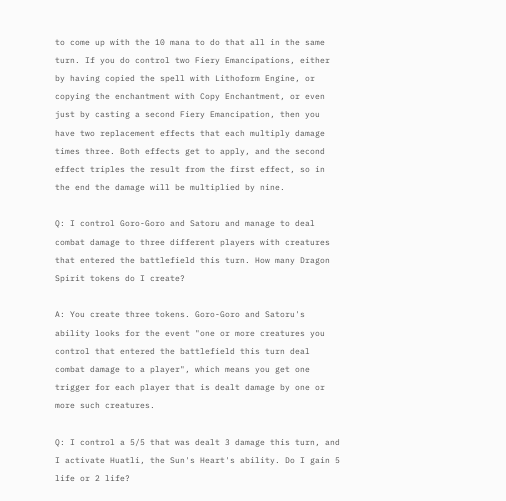to come up with the 10 mana to do that all in the same turn. If you do control two Fiery Emancipations, either by having copied the spell with Lithoform Engine, or copying the enchantment with Copy Enchantment, or even just by casting a second Fiery Emancipation, then you have two replacement effects that each multiply damage times three. Both effects get to apply, and the second effect triples the result from the first effect, so in the end the damage will be multiplied by nine.

Q: I control Goro-Goro and Satoru and manage to deal combat damage to three different players with creatures that entered the battlefield this turn. How many Dragon Spirit tokens do I create?

A: You create three tokens. Goro-Goro and Satoru's ability looks for the event "one or more creatures you control that entered the battlefield this turn deal combat damage to a player", which means you get one trigger for each player that is dealt damage by one or more such creatures.

Q: I control a 5/5 that was dealt 3 damage this turn, and I activate Huatli, the Sun's Heart's ability. Do I gain 5 life or 2 life?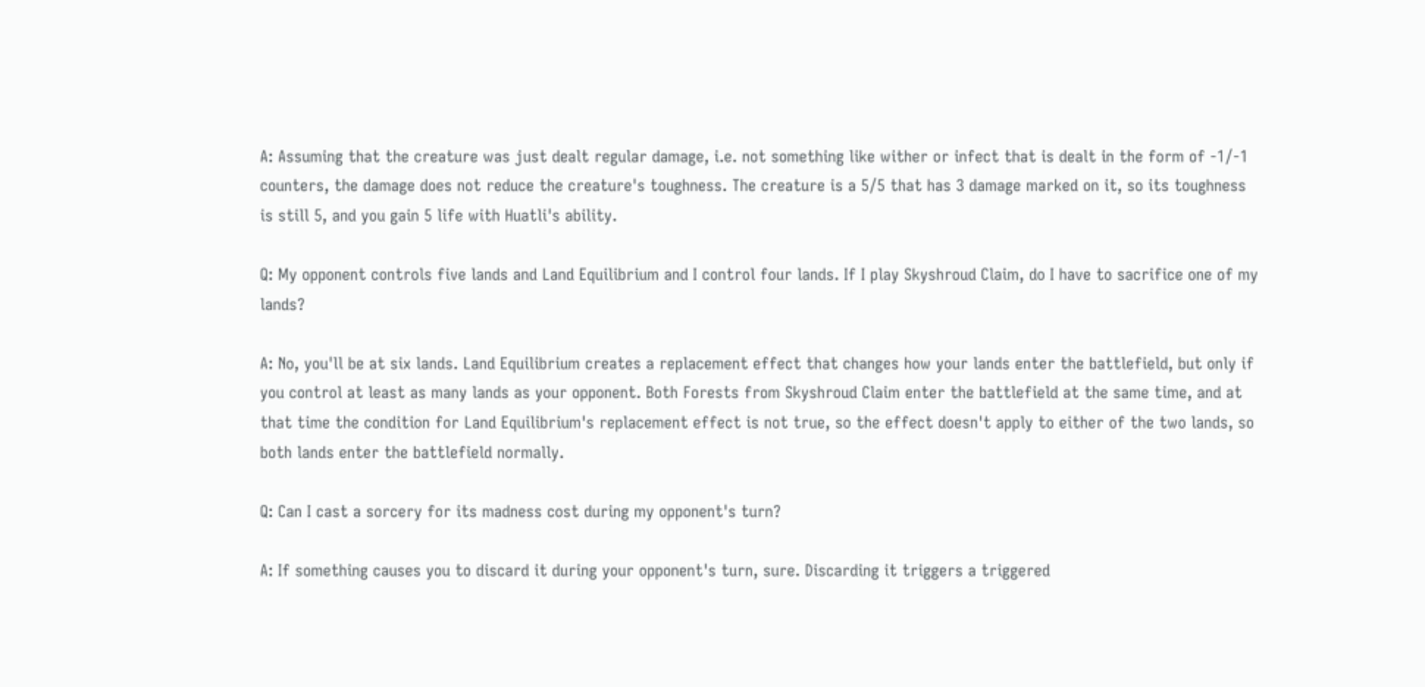A: Assuming that the creature was just dealt regular damage, i.e. not something like wither or infect that is dealt in the form of -1/-1 counters, the damage does not reduce the creature's toughness. The creature is a 5/5 that has 3 damage marked on it, so its toughness is still 5, and you gain 5 life with Huatli's ability.

Q: My opponent controls five lands and Land Equilibrium and I control four lands. If I play Skyshroud Claim, do I have to sacrifice one of my lands?

A: No, you'll be at six lands. Land Equilibrium creates a replacement effect that changes how your lands enter the battlefield, but only if you control at least as many lands as your opponent. Both Forests from Skyshroud Claim enter the battlefield at the same time, and at that time the condition for Land Equilibrium's replacement effect is not true, so the effect doesn't apply to either of the two lands, so both lands enter the battlefield normally.

Q: Can I cast a sorcery for its madness cost during my opponent's turn?

A: If something causes you to discard it during your opponent's turn, sure. Discarding it triggers a triggered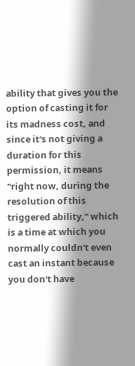ability that gives you the option of casting it for its madness cost, and since it's not giving a duration for this permission, it means "right now, during the resolution of this triggered ability," which is a time at which you normally couldn't even cast an instant because you don't have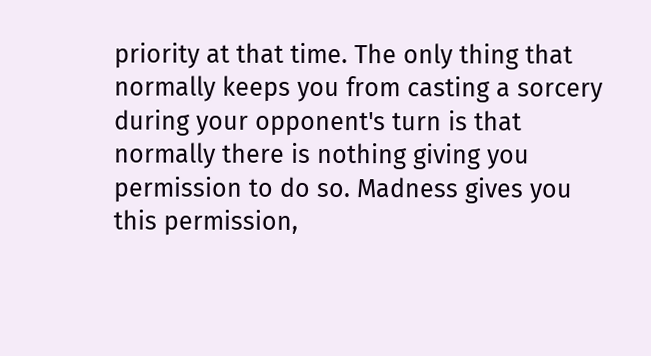priority at that time. The only thing that normally keeps you from casting a sorcery during your opponent's turn is that normally there is nothing giving you permission to do so. Madness gives you this permission,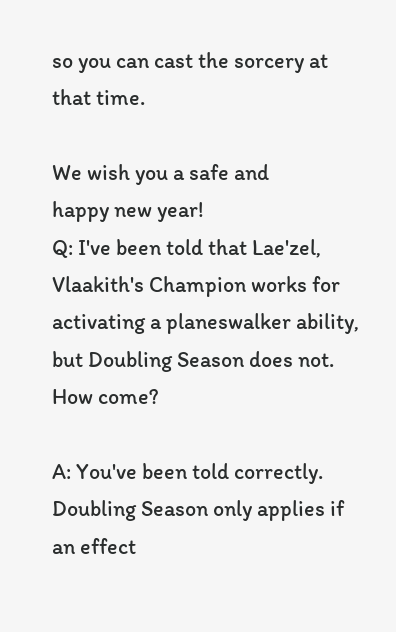so you can cast the sorcery at that time.

We wish you a safe and
happy new year!
Q: I've been told that Lae'zel, Vlaakith's Champion works for activating a planeswalker ability, but Doubling Season does not. How come?

A: You've been told correctly. Doubling Season only applies if an effect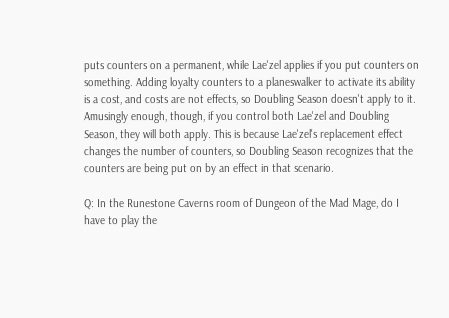puts counters on a permanent, while Lae'zel applies if you put counters on something. Adding loyalty counters to a planeswalker to activate its ability is a cost, and costs are not effects, so Doubling Season doesn't apply to it. Amusingly enough, though, if you control both Lae'zel and Doubling Season, they will both apply. This is because Lae'zel's replacement effect changes the number of counters, so Doubling Season recognizes that the counters are being put on by an effect in that scenario.

Q: In the Runestone Caverns room of Dungeon of the Mad Mage, do I have to play the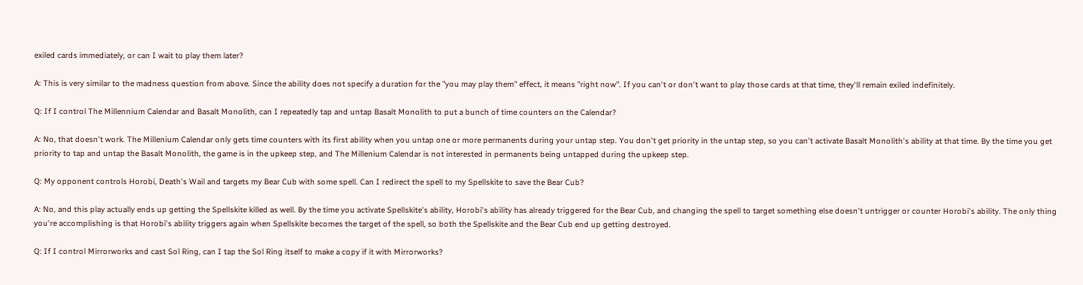exiled cards immediately, or can I wait to play them later?

A: This is very similar to the madness question from above. Since the ability does not specify a duration for the "you may play them" effect, it means "right now". If you can't or don't want to play those cards at that time, they'll remain exiled indefinitely.

Q: If I control The Millennium Calendar and Basalt Monolith, can I repeatedly tap and untap Basalt Monolith to put a bunch of time counters on the Calendar?

A: No, that doesn't work. The Millenium Calendar only gets time counters with its first ability when you untap one or more permanents during your untap step. You don't get priority in the untap step, so you can't activate Basalt Monolith's ability at that time. By the time you get priority to tap and untap the Basalt Monolith, the game is in the upkeep step, and The Millenium Calendar is not interested in permanents being untapped during the upkeep step.

Q: My opponent controls Horobi, Death's Wail and targets my Bear Cub with some spell. Can I redirect the spell to my Spellskite to save the Bear Cub?

A: No, and this play actually ends up getting the Spellskite killed as well. By the time you activate Spellskite's ability, Horobi's ability has already triggered for the Bear Cub, and changing the spell to target something else doesn't untrigger or counter Horobi's ability. The only thing you're accomplishing is that Horobi's ability triggers again when Spellskite becomes the target of the spell, so both the Spellskite and the Bear Cub end up getting destroyed.

Q: If I control Mirrorworks and cast Sol Ring, can I tap the Sol Ring itself to make a copy if it with Mirrorworks?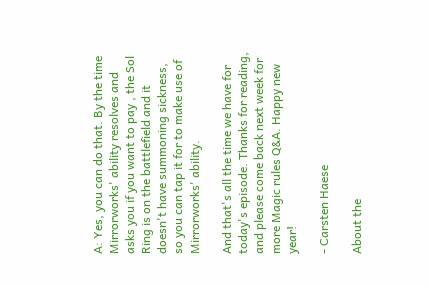A: Yes, you can do that. By the time Mirrorworks' ability resolves and asks you if you want to pay , the Sol Ring is on the battlefield and it doesn't have summoning sickness, so you can tap it for to make use of Mirrorworks' ability.

And that's all the time we have for today's episode. Thanks for reading, and please come back next week for more Magic rules Q&A. Happy new year!

- Carsten Haese

About the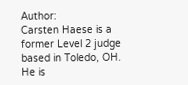Author:
Carsten Haese is a former Level 2 judge based in Toledo, OH. He is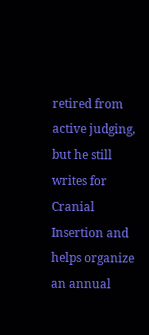retired from active judging, but he still writes for Cranial Insertion and helps organize an annual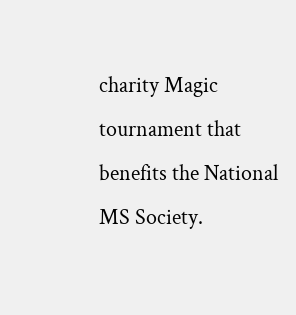charity Magic tournament that benefits the National MS Society.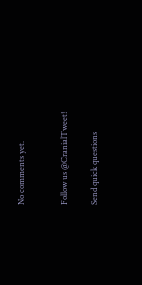No comments yet.


Follow us @CranialTweet!

Send quick questions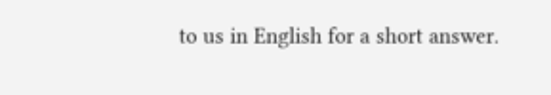to us in English for a short answer.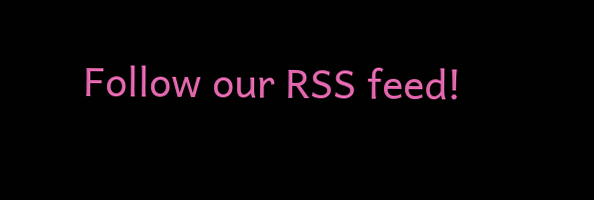Follow our RSS feed!